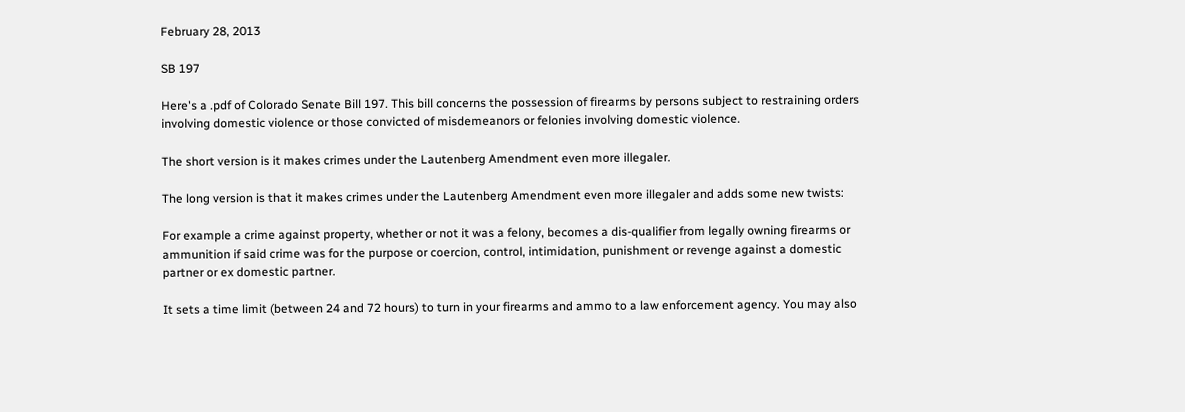February 28, 2013

SB 197

Here's a .pdf of Colorado Senate Bill 197. This bill concerns the possession of firearms by persons subject to restraining orders involving domestic violence or those convicted of misdemeanors or felonies involving domestic violence.

The short version is it makes crimes under the Lautenberg Amendment even more illegaler.

The long version is that it makes crimes under the Lautenberg Amendment even more illegaler and adds some new twists:

For example a crime against property, whether or not it was a felony, becomes a dis-qualifier from legally owning firearms or ammunition if said crime was for the purpose or coercion, control, intimidation, punishment or revenge against a domestic partner or ex domestic partner.

It sets a time limit (between 24 and 72 hours) to turn in your firearms and ammo to a law enforcement agency. You may also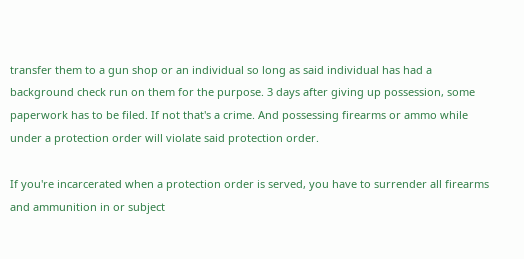transfer them to a gun shop or an individual so long as said individual has had a background check run on them for the purpose. 3 days after giving up possession, some paperwork has to be filed. If not that's a crime. And possessing firearms or ammo while under a protection order will violate said protection order.

If you're incarcerated when a protection order is served, you have to surrender all firearms and ammunition in or subject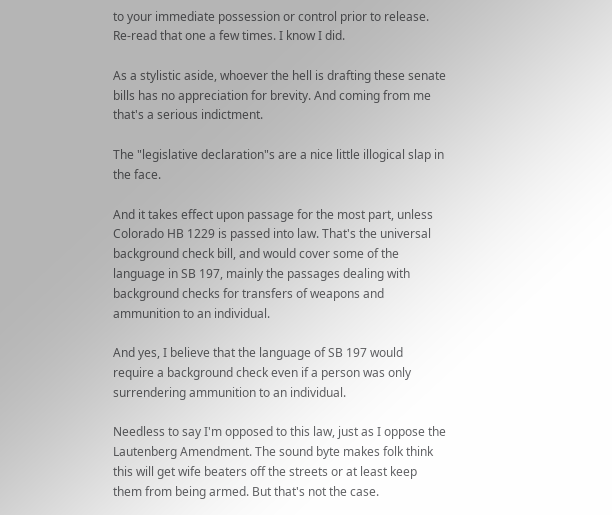to your immediate possession or control prior to release. Re-read that one a few times. I know I did.

As a stylistic aside, whoever the hell is drafting these senate bills has no appreciation for brevity. And coming from me that's a serious indictment.

The "legislative declaration"s are a nice little illogical slap in the face.

And it takes effect upon passage for the most part, unless Colorado HB 1229 is passed into law. That's the universal background check bill, and would cover some of the language in SB 197, mainly the passages dealing with background checks for transfers of weapons and ammunition to an individual.

And yes, I believe that the language of SB 197 would require a background check even if a person was only surrendering ammunition to an individual.

Needless to say I'm opposed to this law, just as I oppose the Lautenberg Amendment. The sound byte makes folk think this will get wife beaters off the streets or at least keep them from being armed. But that's not the case.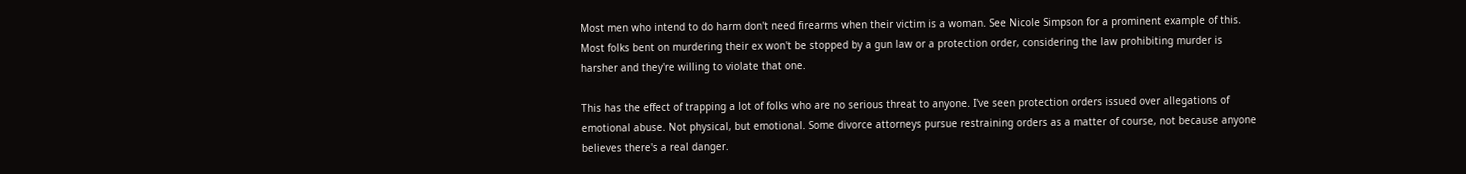Most men who intend to do harm don't need firearms when their victim is a woman. See Nicole Simpson for a prominent example of this. Most folks bent on murdering their ex won't be stopped by a gun law or a protection order, considering the law prohibiting murder is harsher and they're willing to violate that one.

This has the effect of trapping a lot of folks who are no serious threat to anyone. I've seen protection orders issued over allegations of emotional abuse. Not physical, but emotional. Some divorce attorneys pursue restraining orders as a matter of course, not because anyone believes there's a real danger.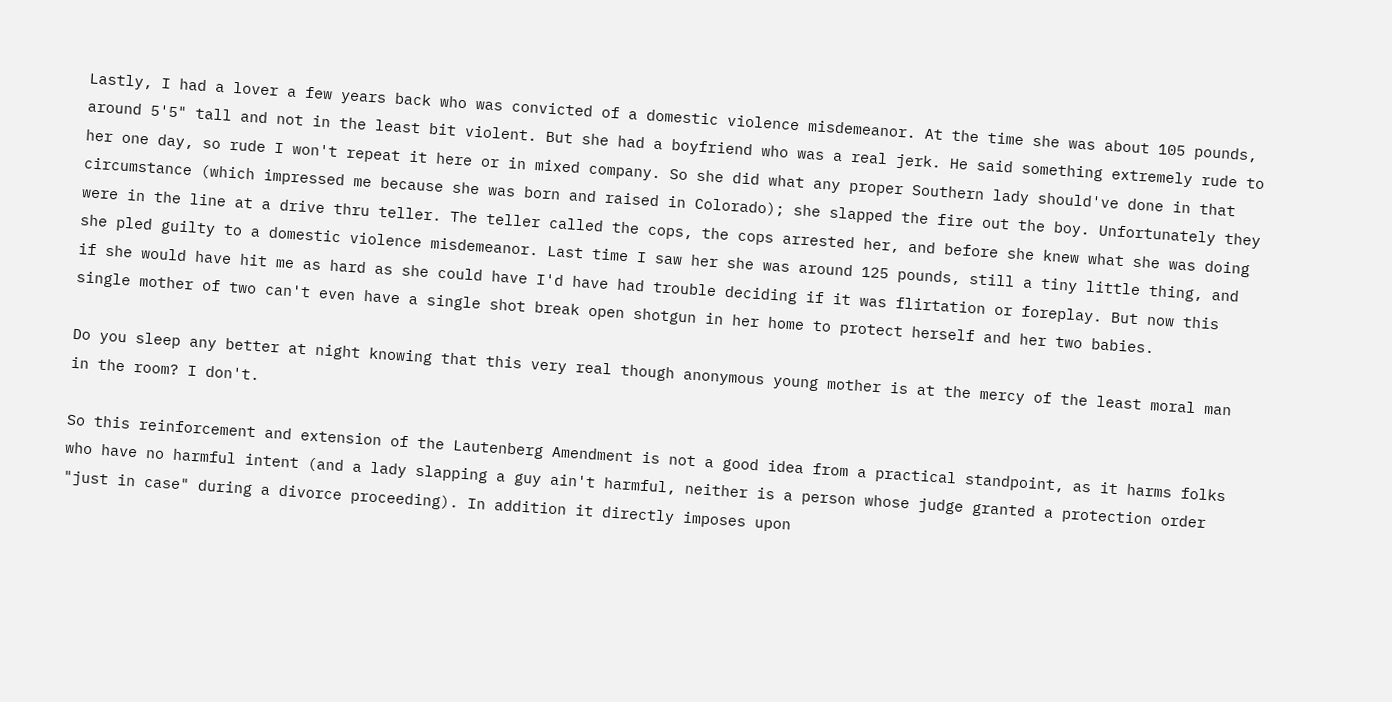Lastly, I had a lover a few years back who was convicted of a domestic violence misdemeanor. At the time she was about 105 pounds, around 5'5" tall and not in the least bit violent. But she had a boyfriend who was a real jerk. He said something extremely rude to her one day, so rude I won't repeat it here or in mixed company. So she did what any proper Southern lady should've done in that circumstance (which impressed me because she was born and raised in Colorado); she slapped the fire out the boy. Unfortunately they were in the line at a drive thru teller. The teller called the cops, the cops arrested her, and before she knew what she was doing she pled guilty to a domestic violence misdemeanor. Last time I saw her she was around 125 pounds, still a tiny little thing, and if she would have hit me as hard as she could have I'd have had trouble deciding if it was flirtation or foreplay. But now this single mother of two can't even have a single shot break open shotgun in her home to protect herself and her two babies.

Do you sleep any better at night knowing that this very real though anonymous young mother is at the mercy of the least moral man in the room? I don't.

So this reinforcement and extension of the Lautenberg Amendment is not a good idea from a practical standpoint, as it harms folks who have no harmful intent (and a lady slapping a guy ain't harmful, neither is a person whose judge granted a protection order "just in case" during a divorce proceeding). In addition it directly imposes upon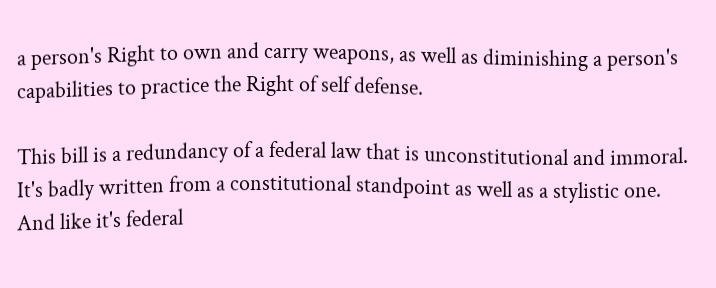a person's Right to own and carry weapons, as well as diminishing a person's capabilities to practice the Right of self defense.

This bill is a redundancy of a federal law that is unconstitutional and immoral. It's badly written from a constitutional standpoint as well as a stylistic one. And like it's federal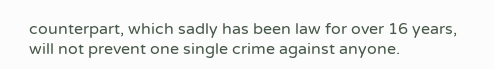counterpart, which sadly has been law for over 16 years, will not prevent one single crime against anyone.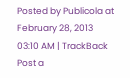Posted by Publicola at February 28, 2013 03:10 AM | TrackBack
Post a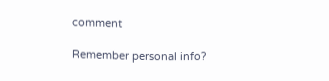comment

Remember personal info?